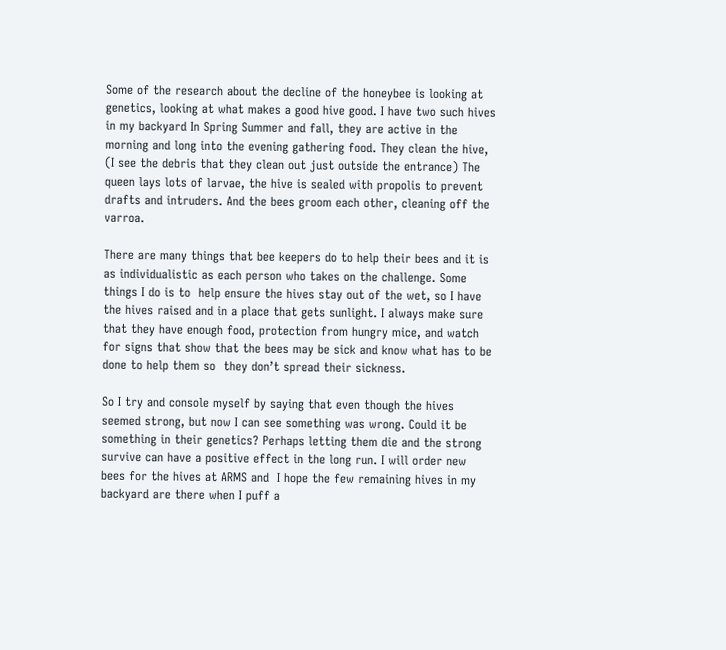Some of the research about the decline of the honeybee is looking at genetics, looking at what makes a good hive good. I have two such hives in my backyard In Spring Summer and fall, they are active in the morning and long into the evening gathering food. They clean the hive, (I see the debris that they clean out just outside the entrance) The queen lays lots of larvae, the hive is sealed with propolis to prevent drafts and intruders. And the bees groom each other, cleaning off the varroa.

There are many things that bee keepers do to help their bees and it is as individualistic as each person who takes on the challenge. Some things I do is to  help ensure the hives stay out of the wet, so I have the hives raised and in a place that gets sunlight. I always make sure that they have enough food, protection from hungry mice, and watch for signs that show that the bees may be sick and know what has to be done to help them so  they don’t spread their sickness.

So I try and console myself by saying that even though the hives seemed strong, but now I can see something was wrong. Could it be something in their genetics? Perhaps letting them die and the strong survive can have a positive effect in the long run. I will order new bees for the hives at ARMS and  I hope the few remaining hives in my backyard are there when I puff a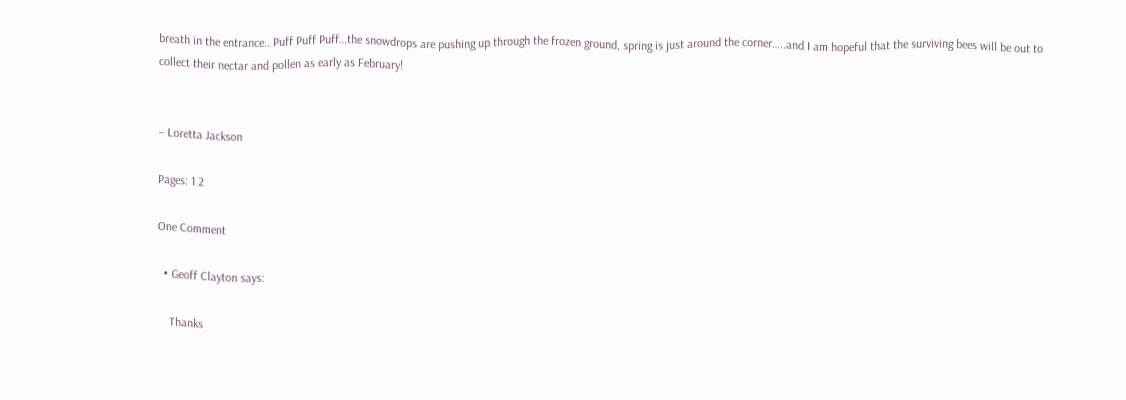breath in the entrance.. Puff Puff Puff…the snowdrops are pushing up through the frozen ground, spring is just around the corner…..and I am hopeful that the surviving bees will be out to collect their nectar and pollen as early as February!


– Loretta Jackson

Pages: 1 2

One Comment

  • Geoff Clayton says:

    Thanks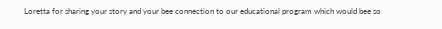Loretta for sharing your story and your bee connection to our educational program which would bee so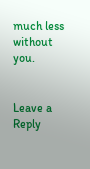much less without you.


Leave a Reply